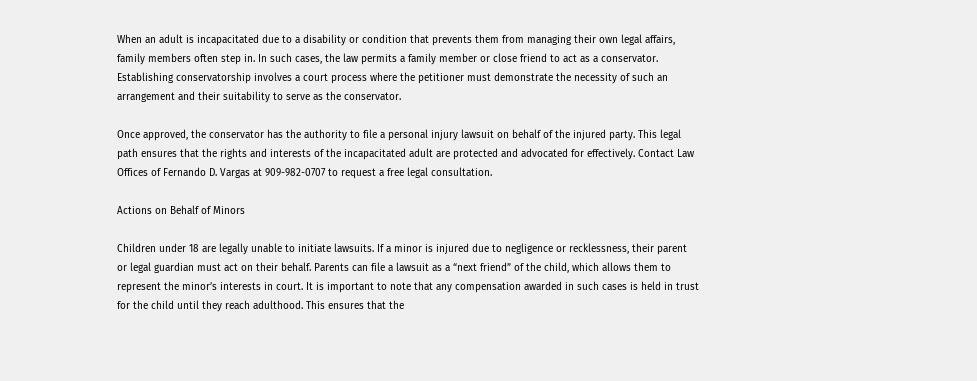When an adult is incapacitated due to a disability or condition that prevents them from managing their own legal affairs, family members often step in. In such cases, the law permits a family member or close friend to act as a conservator. Establishing conservatorship involves a court process where the petitioner must demonstrate the necessity of such an arrangement and their suitability to serve as the conservator.

Once approved, the conservator has the authority to file a personal injury lawsuit on behalf of the injured party. This legal path ensures that the rights and interests of the incapacitated adult are protected and advocated for effectively. Contact Law Offices of Fernando D. Vargas at 909-982-0707 to request a free legal consultation.

Actions on Behalf of Minors

Children under 18 are legally unable to initiate lawsuits. If a minor is injured due to negligence or recklessness, their parent or legal guardian must act on their behalf. Parents can file a lawsuit as a “next friend” of the child, which allows them to represent the minor’s interests in court. It is important to note that any compensation awarded in such cases is held in trust for the child until they reach adulthood. This ensures that the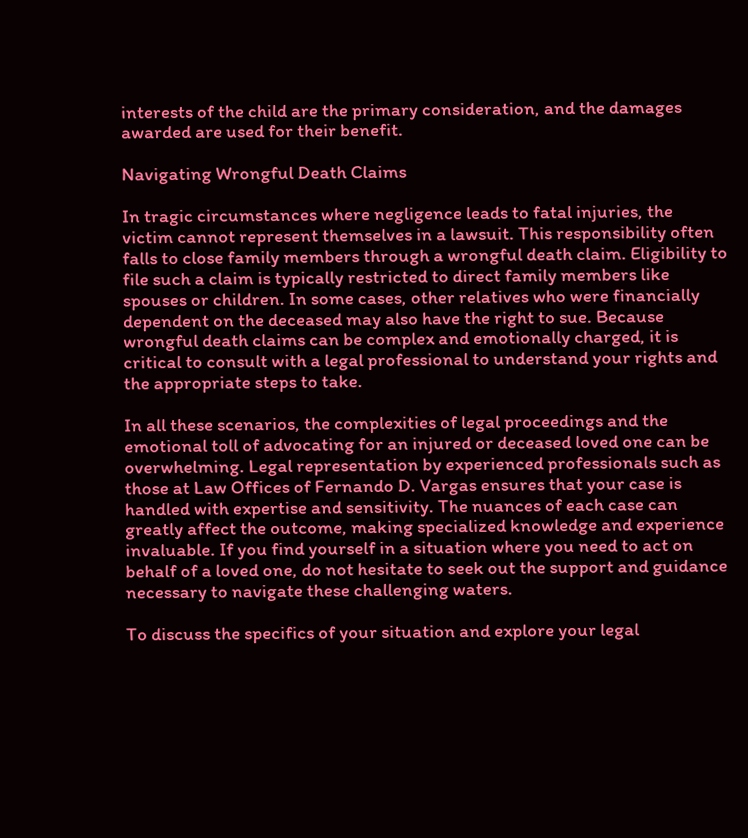interests of the child are the primary consideration, and the damages awarded are used for their benefit.

Navigating Wrongful Death Claims

In tragic circumstances where negligence leads to fatal injuries, the victim cannot represent themselves in a lawsuit. This responsibility often falls to close family members through a wrongful death claim. Eligibility to file such a claim is typically restricted to direct family members like spouses or children. In some cases, other relatives who were financially dependent on the deceased may also have the right to sue. Because wrongful death claims can be complex and emotionally charged, it is critical to consult with a legal professional to understand your rights and the appropriate steps to take.

In all these scenarios, the complexities of legal proceedings and the emotional toll of advocating for an injured or deceased loved one can be overwhelming. Legal representation by experienced professionals such as those at Law Offices of Fernando D. Vargas ensures that your case is handled with expertise and sensitivity. The nuances of each case can greatly affect the outcome, making specialized knowledge and experience invaluable. If you find yourself in a situation where you need to act on behalf of a loved one, do not hesitate to seek out the support and guidance necessary to navigate these challenging waters.

To discuss the specifics of your situation and explore your legal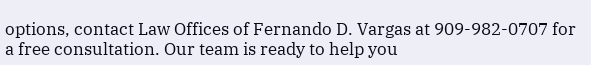options, contact Law Offices of Fernando D. Vargas at 909-982-0707 for a free consultation. Our team is ready to help you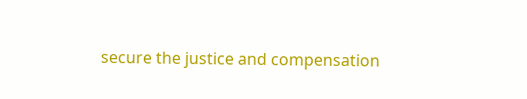secure the justice and compensation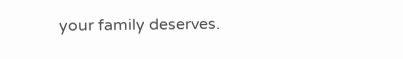your family deserves.